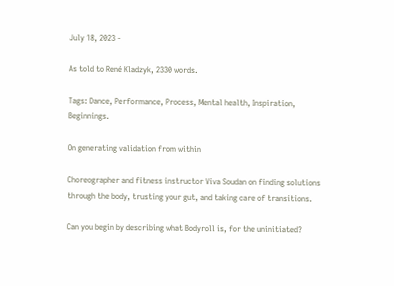July 18, 2023 -

As told to René Kladzyk, 2330 words.

Tags: Dance, Performance, Process, Mental health, Inspiration, Beginnings.

On generating validation from within

Choreographer and fitness instructor Viva Soudan on finding solutions through the body, trusting your gut, and taking care of transitions.

Can you begin by describing what Bodyroll is, for the uninitiated?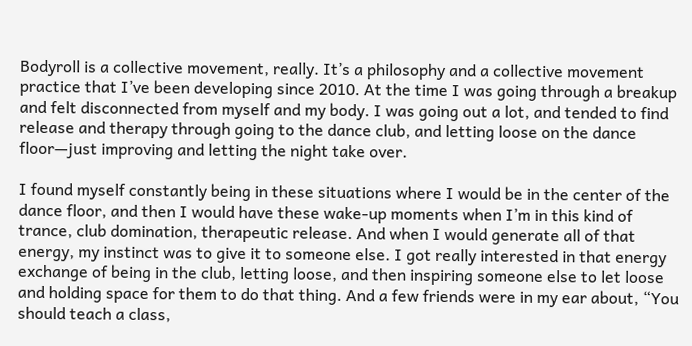Bodyroll is a collective movement, really. It’s a philosophy and a collective movement practice that I’ve been developing since 2010. At the time I was going through a breakup and felt disconnected from myself and my body. I was going out a lot, and tended to find release and therapy through going to the dance club, and letting loose on the dance floor—just improving and letting the night take over.

I found myself constantly being in these situations where I would be in the center of the dance floor, and then I would have these wake-up moments when I’m in this kind of trance, club domination, therapeutic release. And when I would generate all of that energy, my instinct was to give it to someone else. I got really interested in that energy exchange of being in the club, letting loose, and then inspiring someone else to let loose and holding space for them to do that thing. And a few friends were in my ear about, “You should teach a class,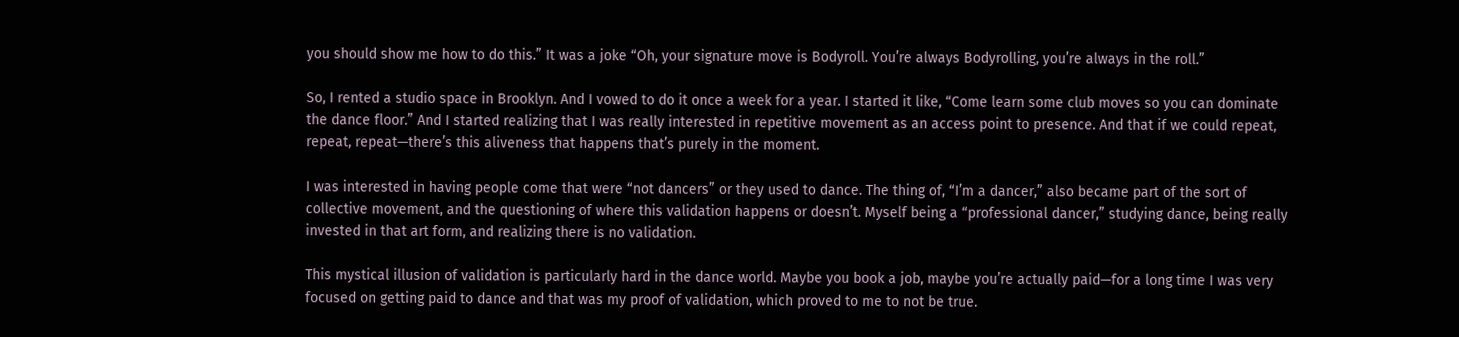you should show me how to do this.” It was a joke “Oh, your signature move is Bodyroll. You’re always Bodyrolling, you’re always in the roll.”

So, I rented a studio space in Brooklyn. And I vowed to do it once a week for a year. I started it like, “Come learn some club moves so you can dominate the dance floor.” And I started realizing that I was really interested in repetitive movement as an access point to presence. And that if we could repeat, repeat, repeat—there’s this aliveness that happens that’s purely in the moment.

I was interested in having people come that were “not dancers” or they used to dance. The thing of, “I’m a dancer,” also became part of the sort of collective movement, and the questioning of where this validation happens or doesn’t. Myself being a “professional dancer,” studying dance, being really invested in that art form, and realizing there is no validation.

This mystical illusion of validation is particularly hard in the dance world. Maybe you book a job, maybe you’re actually paid—for a long time I was very focused on getting paid to dance and that was my proof of validation, which proved to me to not be true.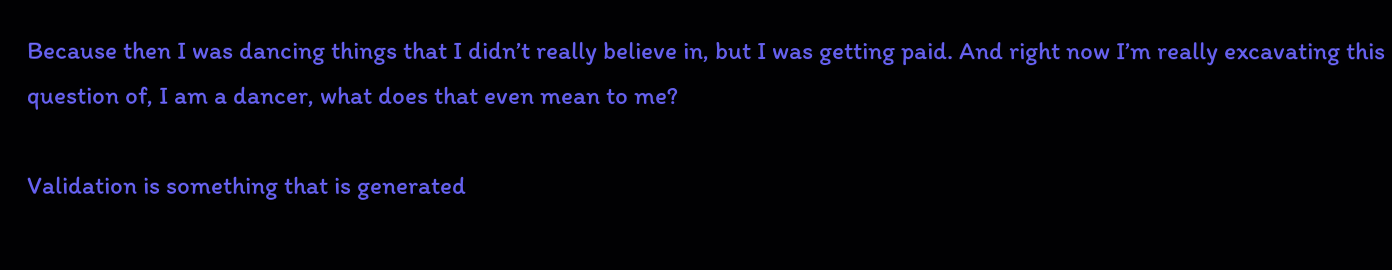Because then I was dancing things that I didn’t really believe in, but I was getting paid. And right now I’m really excavating this question of, I am a dancer, what does that even mean to me?

Validation is something that is generated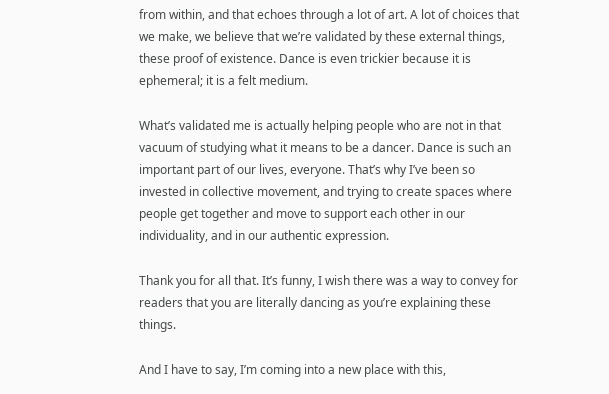from within, and that echoes through a lot of art. A lot of choices that we make, we believe that we’re validated by these external things, these proof of existence. Dance is even trickier because it is ephemeral; it is a felt medium.

What’s validated me is actually helping people who are not in that vacuum of studying what it means to be a dancer. Dance is such an important part of our lives, everyone. That’s why I’ve been so invested in collective movement, and trying to create spaces where people get together and move to support each other in our individuality, and in our authentic expression.

Thank you for all that. It’s funny, I wish there was a way to convey for readers that you are literally dancing as you’re explaining these things.

And I have to say, I’m coming into a new place with this,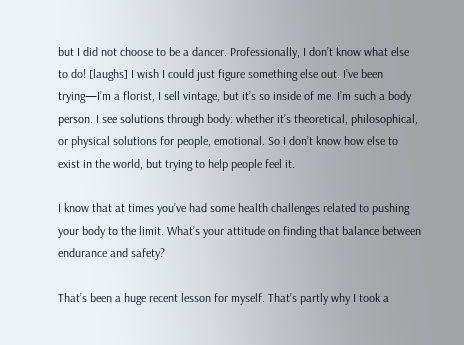but I did not choose to be a dancer. Professionally, I don’t know what else to do! [laughs] I wish I could just figure something else out. I’ve been trying—I’m a florist, I sell vintage, but it’s so inside of me. I’m such a body person. I see solutions through body: whether it’s theoretical, philosophical, or physical solutions for people, emotional. So I don’t know how else to exist in the world, but trying to help people feel it.

I know that at times you’ve had some health challenges related to pushing your body to the limit. What’s your attitude on finding that balance between endurance and safety?

That’s been a huge recent lesson for myself. That’s partly why I took a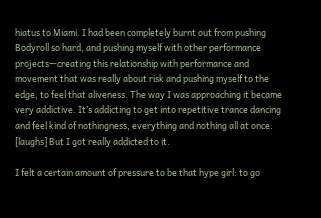hiatus to Miami. I had been completely burnt out from pushing Bodyroll so hard, and pushing myself with other performance projects—creating this relationship with performance and movement that was really about risk and pushing myself to the edge, to feel that aliveness. The way I was approaching it became very addictive. It’s addicting to get into repetitive trance dancing and feel kind of nothingness, everything and nothing all at once. [laughs] But I got really addicted to it.

I felt a certain amount of pressure to be that hype girl: to go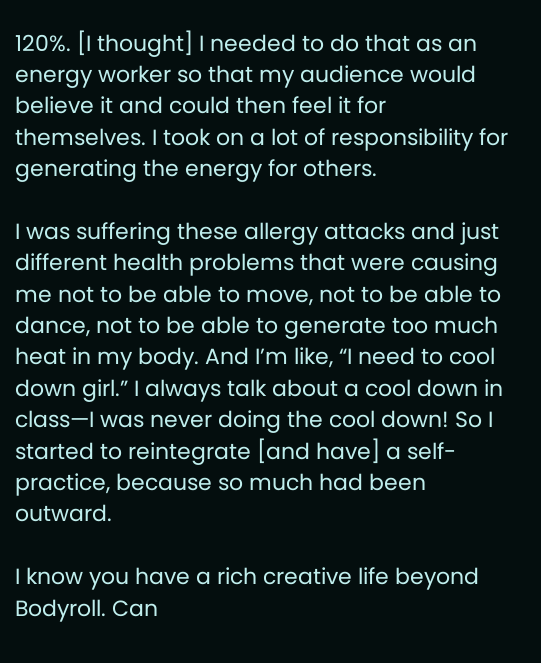120%. [I thought] I needed to do that as an energy worker so that my audience would believe it and could then feel it for themselves. I took on a lot of responsibility for generating the energy for others.

I was suffering these allergy attacks and just different health problems that were causing me not to be able to move, not to be able to dance, not to be able to generate too much heat in my body. And I’m like, “I need to cool down girl.” I always talk about a cool down in class—I was never doing the cool down! So I started to reintegrate [and have] a self-practice, because so much had been outward.

I know you have a rich creative life beyond Bodyroll. Can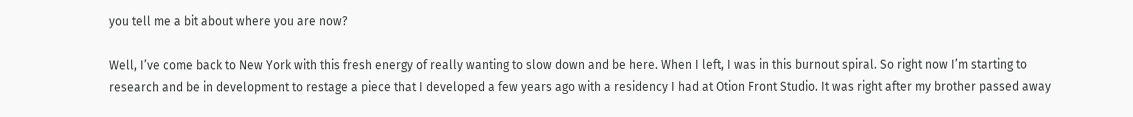you tell me a bit about where you are now?

Well, I’ve come back to New York with this fresh energy of really wanting to slow down and be here. When I left, I was in this burnout spiral. So right now I’m starting to research and be in development to restage a piece that I developed a few years ago with a residency I had at Otion Front Studio. It was right after my brother passed away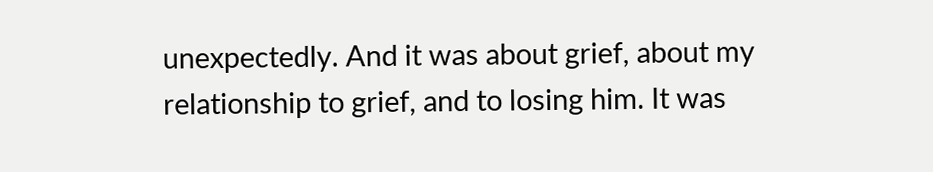unexpectedly. And it was about grief, about my relationship to grief, and to losing him. It was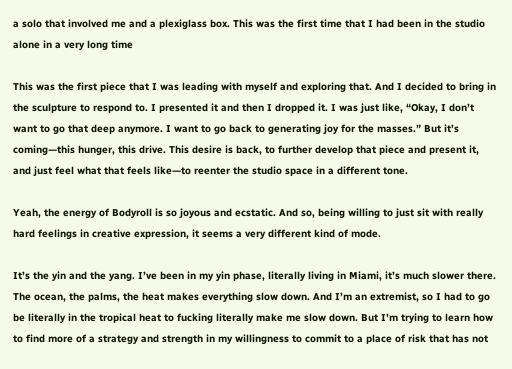a solo that involved me and a plexiglass box. This was the first time that I had been in the studio alone in a very long time

This was the first piece that I was leading with myself and exploring that. And I decided to bring in the sculpture to respond to. I presented it and then I dropped it. I was just like, “Okay, I don’t want to go that deep anymore. I want to go back to generating joy for the masses.” But it’s coming—this hunger, this drive. This desire is back, to further develop that piece and present it, and just feel what that feels like—to reenter the studio space in a different tone.

Yeah, the energy of Bodyroll is so joyous and ecstatic. And so, being willing to just sit with really hard feelings in creative expression, it seems a very different kind of mode.

It’s the yin and the yang. I’ve been in my yin phase, literally living in Miami, it’s much slower there. The ocean, the palms, the heat makes everything slow down. And I’m an extremist, so I had to go be literally in the tropical heat to fucking literally make me slow down. But I’m trying to learn how to find more of a strategy and strength in my willingness to commit to a place of risk that has not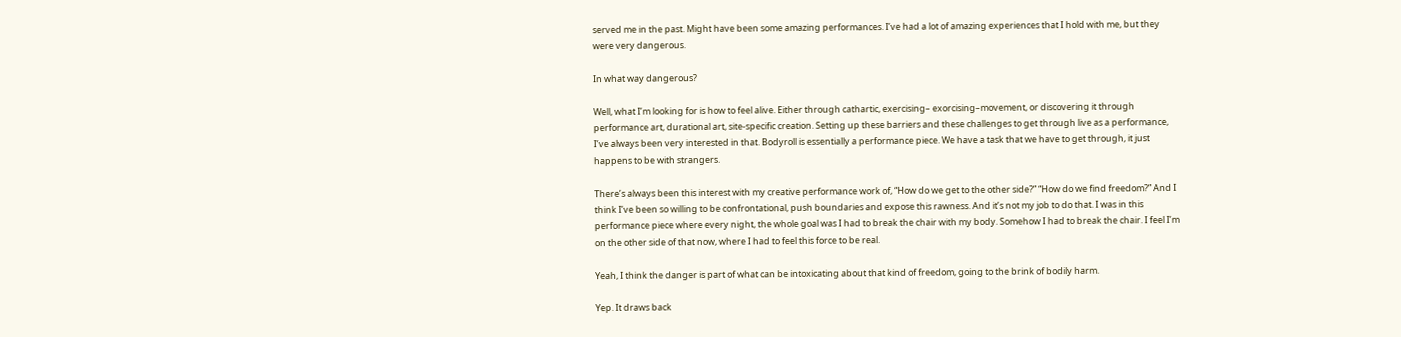served me in the past. Might have been some amazing performances. I’ve had a lot of amazing experiences that I hold with me, but they were very dangerous.

In what way dangerous?

Well, what I’m looking for is how to feel alive. Either through cathartic, exercising– exorcising–movement, or discovering it through performance art, durational art, site-specific creation. Setting up these barriers and these challenges to get through live as a performance, I’ve always been very interested in that. Bodyroll is essentially a performance piece. We have a task that we have to get through, it just happens to be with strangers.

There’s always been this interest with my creative performance work of, “How do we get to the other side?” “How do we find freedom?” And I think I’ve been so willing to be confrontational, push boundaries and expose this rawness. And it’s not my job to do that. I was in this performance piece where every night, the whole goal was I had to break the chair with my body. Somehow I had to break the chair. I feel I’m on the other side of that now, where I had to feel this force to be real.

Yeah, I think the danger is part of what can be intoxicating about that kind of freedom, going to the brink of bodily harm.

Yep. It draws back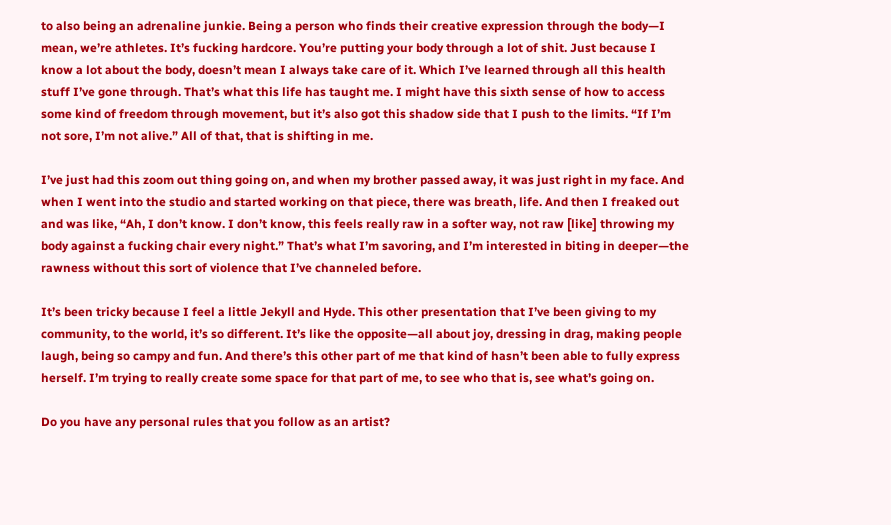to also being an adrenaline junkie. Being a person who finds their creative expression through the body—I mean, we’re athletes. It’s fucking hardcore. You’re putting your body through a lot of shit. Just because I know a lot about the body, doesn’t mean I always take care of it. Which I’ve learned through all this health stuff I’ve gone through. That’s what this life has taught me. I might have this sixth sense of how to access some kind of freedom through movement, but it’s also got this shadow side that I push to the limits. “If I’m not sore, I’m not alive.” All of that, that is shifting in me.

I’ve just had this zoom out thing going on, and when my brother passed away, it was just right in my face. And when I went into the studio and started working on that piece, there was breath, life. And then I freaked out and was like, “Ah, I don’t know. I don’t know, this feels really raw in a softer way, not raw [like] throwing my body against a fucking chair every night.” That’s what I’m savoring, and I’m interested in biting in deeper—the rawness without this sort of violence that I’ve channeled before.

It’s been tricky because I feel a little Jekyll and Hyde. This other presentation that I’ve been giving to my community, to the world, it’s so different. It’s like the opposite—all about joy, dressing in drag, making people laugh, being so campy and fun. And there’s this other part of me that kind of hasn’t been able to fully express herself. I’m trying to really create some space for that part of me, to see who that is, see what’s going on.

Do you have any personal rules that you follow as an artist?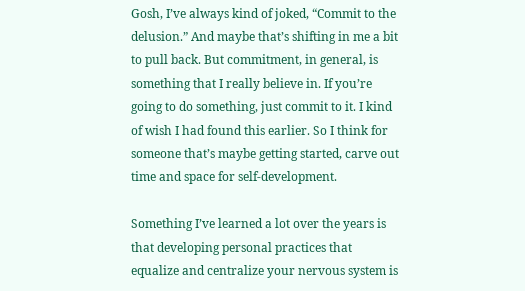Gosh, I’ve always kind of joked, “Commit to the delusion.” And maybe that’s shifting in me a bit to pull back. But commitment, in general, is something that I really believe in. If you’re going to do something, just commit to it. I kind of wish I had found this earlier. So I think for someone that’s maybe getting started, carve out time and space for self-development.

Something I’ve learned a lot over the years is that developing personal practices that equalize and centralize your nervous system is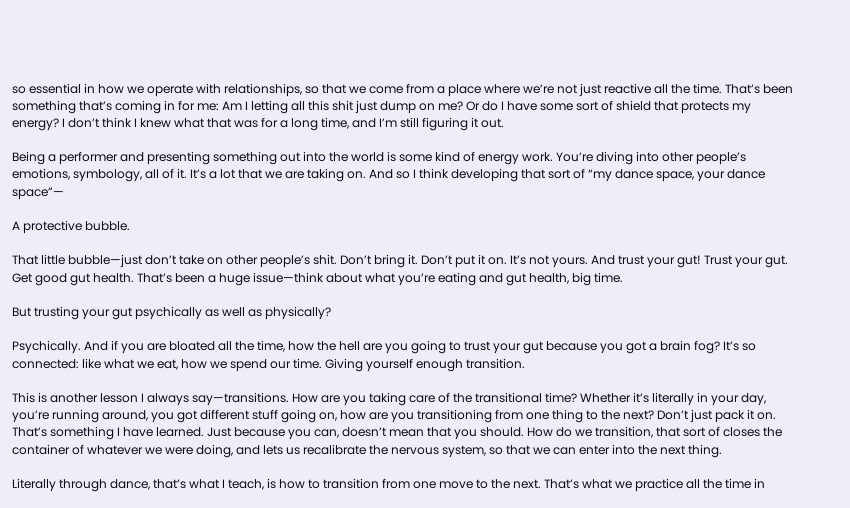so essential in how we operate with relationships, so that we come from a place where we’re not just reactive all the time. That’s been something that’s coming in for me: Am I letting all this shit just dump on me? Or do I have some sort of shield that protects my energy? I don’t think I knew what that was for a long time, and I’m still figuring it out.

Being a performer and presenting something out into the world is some kind of energy work. You’re diving into other people’s emotions, symbology, all of it. It’s a lot that we are taking on. And so I think developing that sort of “my dance space, your dance space”—

A protective bubble.

That little bubble—just don’t take on other people’s shit. Don’t bring it. Don’t put it on. It’s not yours. And trust your gut! Trust your gut. Get good gut health. That’s been a huge issue—think about what you’re eating and gut health, big time.

But trusting your gut psychically as well as physically?

Psychically. And if you are bloated all the time, how the hell are you going to trust your gut because you got a brain fog? It’s so connected: like what we eat, how we spend our time. Giving yourself enough transition.

This is another lesson I always say—transitions. How are you taking care of the transitional time? Whether it’s literally in your day, you’re running around, you got different stuff going on, how are you transitioning from one thing to the next? Don’t just pack it on. That’s something I have learned. Just because you can, doesn’t mean that you should. How do we transition, that sort of closes the container of whatever we were doing, and lets us recalibrate the nervous system, so that we can enter into the next thing.

Literally through dance, that’s what I teach, is how to transition from one move to the next. That’s what we practice all the time in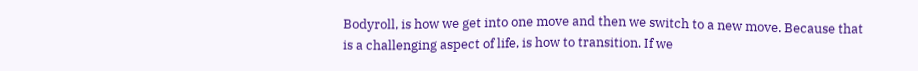Bodyroll, is how we get into one move and then we switch to a new move. Because that is a challenging aspect of life, is how to transition. If we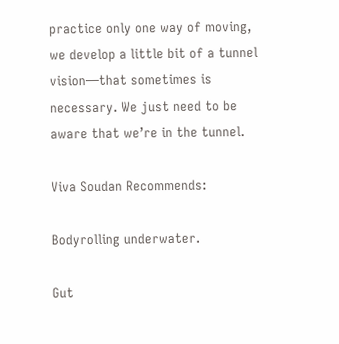practice only one way of moving, we develop a little bit of a tunnel vision—that sometimes is necessary. We just need to be aware that we’re in the tunnel.

Viva Soudan Recommends:

Bodyrolling underwater.

Gut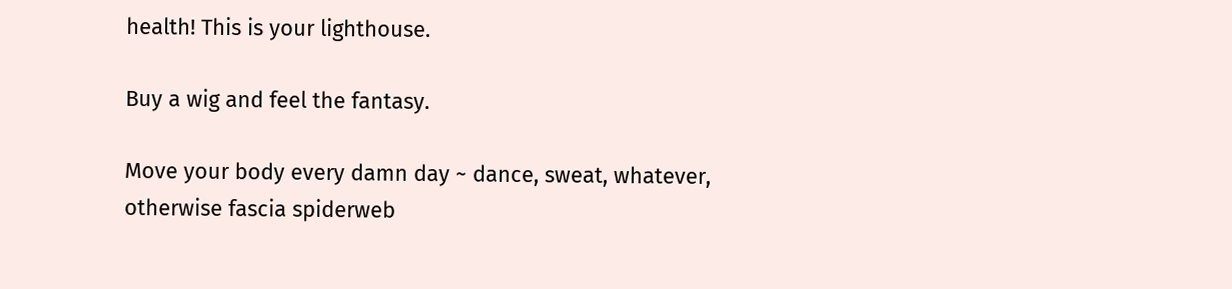health! This is your lighthouse.

Buy a wig and feel the fantasy.

Move your body every damn day ~ dance, sweat, whatever, otherwise fascia spiderweb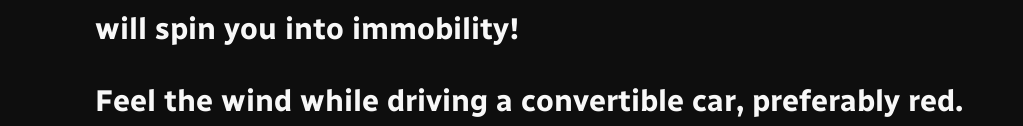will spin you into immobility!

Feel the wind while driving a convertible car, preferably red.